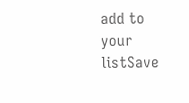add to your listSave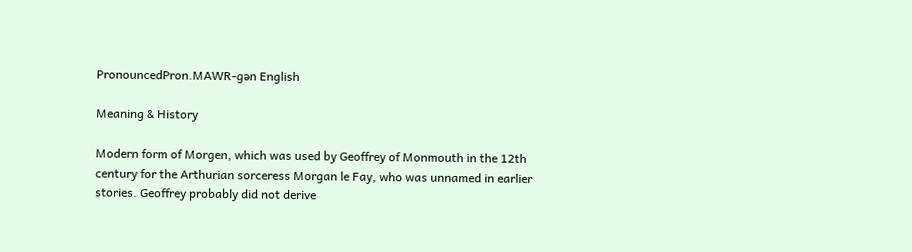PronouncedPron.MAWR-gən English

Meaning & History

Modern form of Morgen, which was used by Geoffrey of Monmouth in the 12th century for the Arthurian sorceress Morgan le Fay, who was unnamed in earlier stories. Geoffrey probably did not derive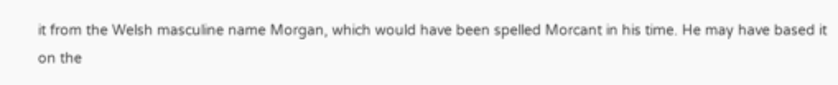it from the Welsh masculine name Morgan, which would have been spelled Morcant in his time. He may have based it on the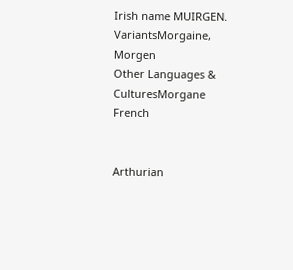Irish name MUIRGEN.
VariantsMorgaine, Morgen
Other Languages & CulturesMorgane French


Arthurian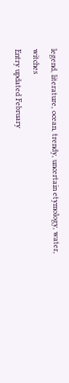legend, literature, ocean, trendy, uncertain etymology, water, witches
Entry updated February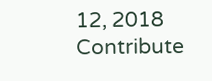12, 2018   Contribute